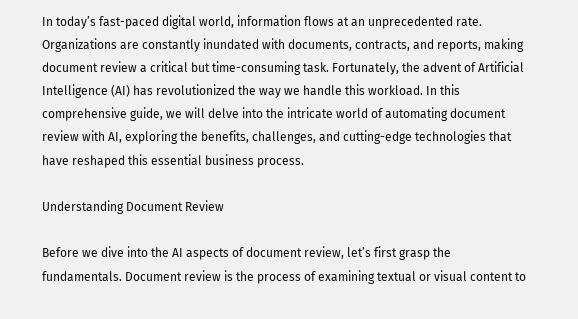In today’s fast-paced digital world, information flows at an unprecedented rate. Organizations are constantly inundated with documents, contracts, and reports, making document review a critical but time-consuming task. Fortunately, the advent of Artificial Intelligence (AI) has revolutionized the way we handle this workload. In this comprehensive guide, we will delve into the intricate world of automating document review with AI, exploring the benefits, challenges, and cutting-edge technologies that have reshaped this essential business process.

Understanding Document Review

Before we dive into the AI aspects of document review, let’s first grasp the fundamentals. Document review is the process of examining textual or visual content to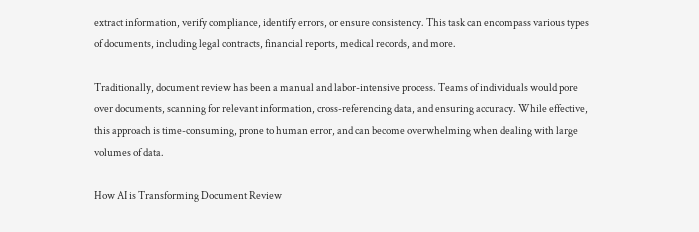extract information, verify compliance, identify errors, or ensure consistency. This task can encompass various types of documents, including legal contracts, financial reports, medical records, and more.

Traditionally, document review has been a manual and labor-intensive process. Teams of individuals would pore over documents, scanning for relevant information, cross-referencing data, and ensuring accuracy. While effective, this approach is time-consuming, prone to human error, and can become overwhelming when dealing with large volumes of data.

How AI is Transforming Document Review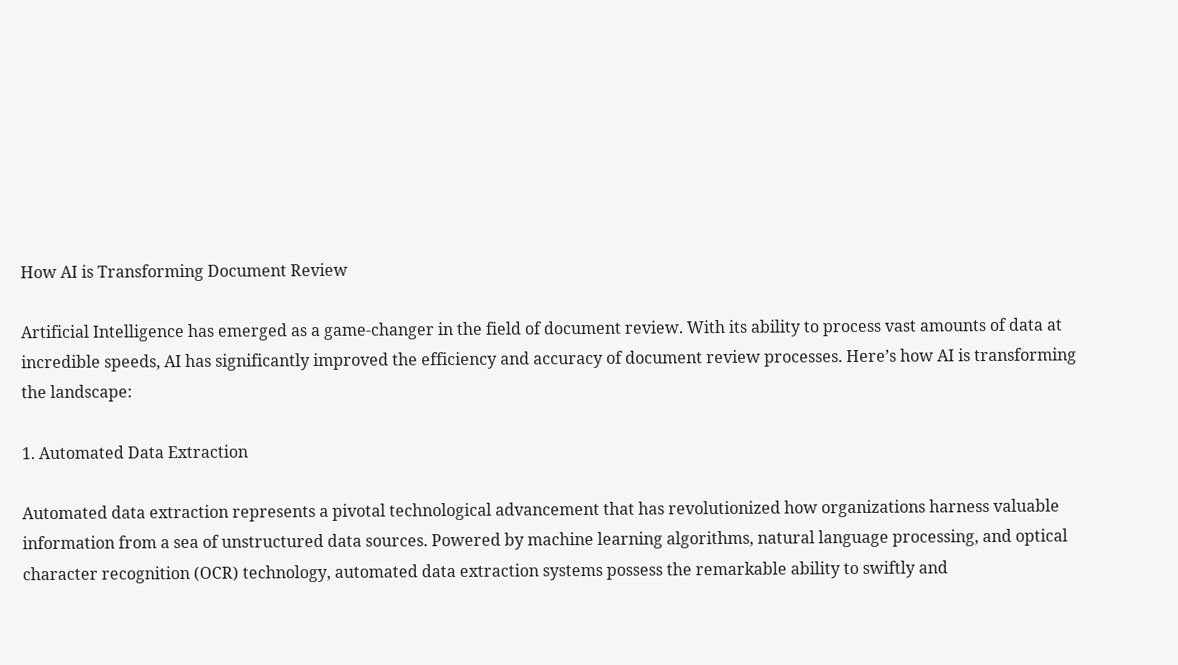How AI is Transforming Document Review

Artificial Intelligence has emerged as a game-changer in the field of document review. With its ability to process vast amounts of data at incredible speeds, AI has significantly improved the efficiency and accuracy of document review processes. Here’s how AI is transforming the landscape:

1. Automated Data Extraction

Automated data extraction represents a pivotal technological advancement that has revolutionized how organizations harness valuable information from a sea of unstructured data sources. Powered by machine learning algorithms, natural language processing, and optical character recognition (OCR) technology, automated data extraction systems possess the remarkable ability to swiftly and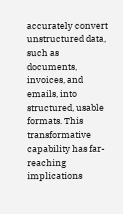accurately convert unstructured data, such as documents, invoices, and emails, into structured, usable formats. This transformative capability has far-reaching implications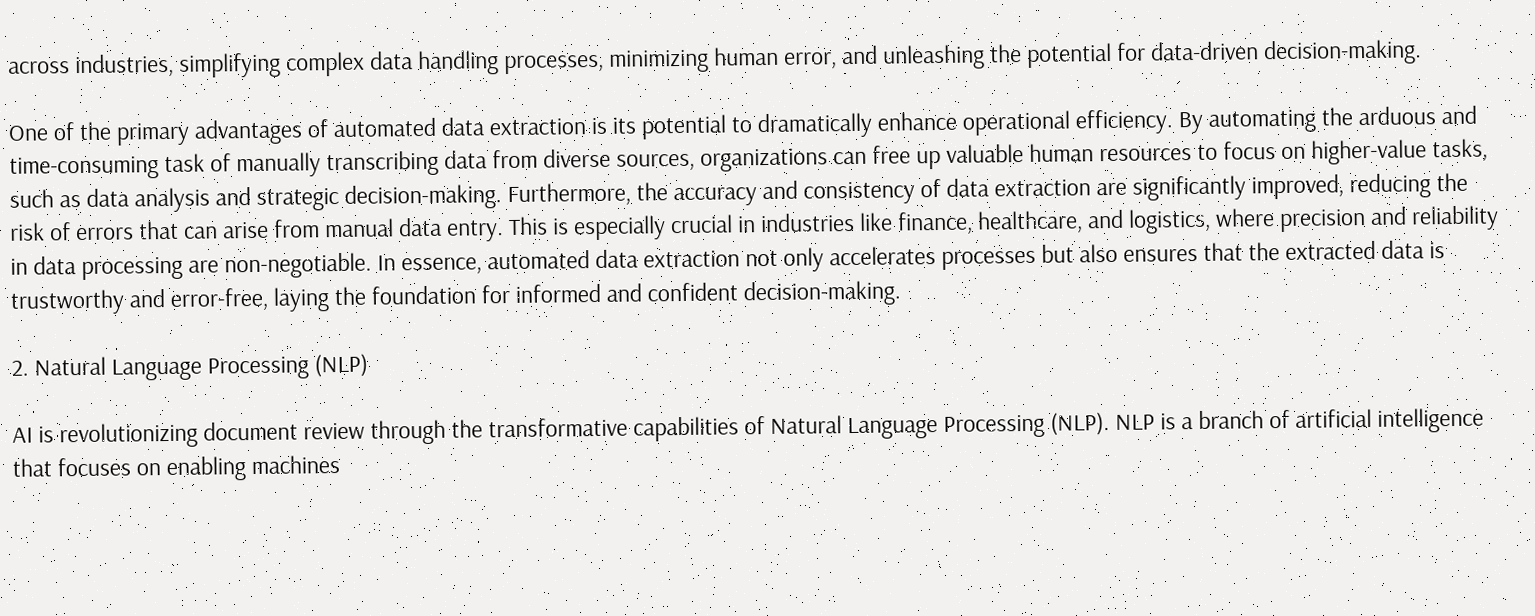across industries, simplifying complex data handling processes, minimizing human error, and unleashing the potential for data-driven decision-making.

One of the primary advantages of automated data extraction is its potential to dramatically enhance operational efficiency. By automating the arduous and time-consuming task of manually transcribing data from diverse sources, organizations can free up valuable human resources to focus on higher-value tasks, such as data analysis and strategic decision-making. Furthermore, the accuracy and consistency of data extraction are significantly improved, reducing the risk of errors that can arise from manual data entry. This is especially crucial in industries like finance, healthcare, and logistics, where precision and reliability in data processing are non-negotiable. In essence, automated data extraction not only accelerates processes but also ensures that the extracted data is trustworthy and error-free, laying the foundation for informed and confident decision-making.

2. Natural Language Processing (NLP)

AI is revolutionizing document review through the transformative capabilities of Natural Language Processing (NLP). NLP is a branch of artificial intelligence that focuses on enabling machines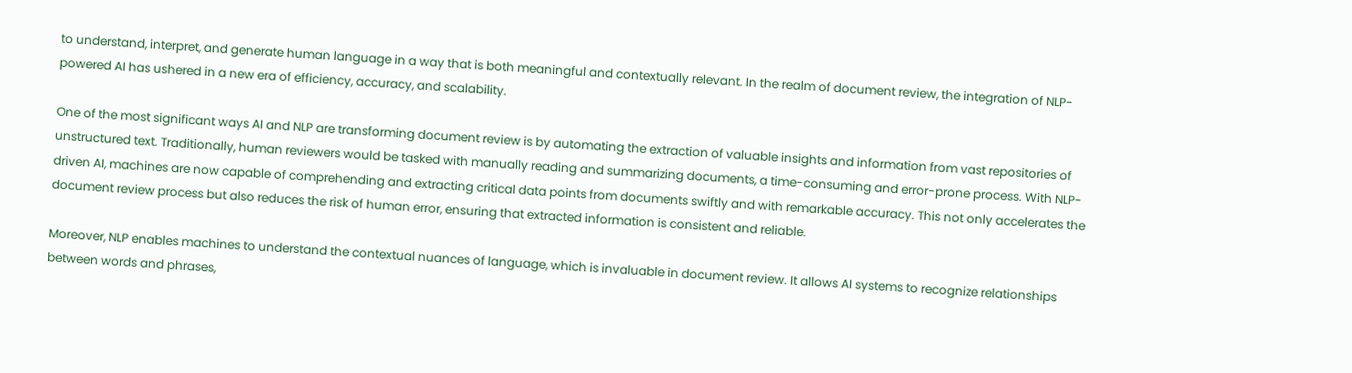to understand, interpret, and generate human language in a way that is both meaningful and contextually relevant. In the realm of document review, the integration of NLP-powered AI has ushered in a new era of efficiency, accuracy, and scalability.

One of the most significant ways AI and NLP are transforming document review is by automating the extraction of valuable insights and information from vast repositories of unstructured text. Traditionally, human reviewers would be tasked with manually reading and summarizing documents, a time-consuming and error-prone process. With NLP-driven AI, machines are now capable of comprehending and extracting critical data points from documents swiftly and with remarkable accuracy. This not only accelerates the document review process but also reduces the risk of human error, ensuring that extracted information is consistent and reliable.

Moreover, NLP enables machines to understand the contextual nuances of language, which is invaluable in document review. It allows AI systems to recognize relationships between words and phrases,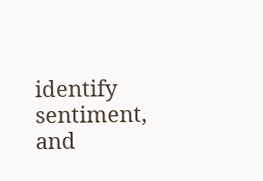identify sentiment, and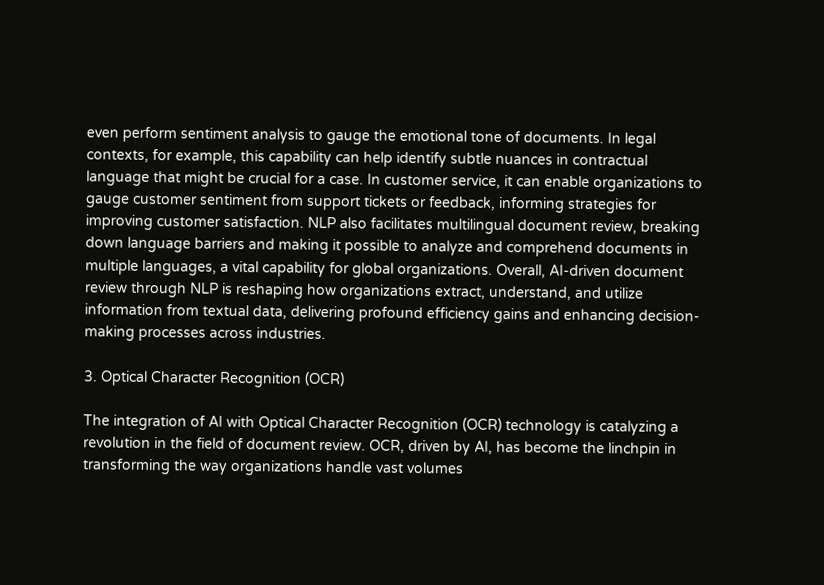even perform sentiment analysis to gauge the emotional tone of documents. In legal contexts, for example, this capability can help identify subtle nuances in contractual language that might be crucial for a case. In customer service, it can enable organizations to gauge customer sentiment from support tickets or feedback, informing strategies for improving customer satisfaction. NLP also facilitates multilingual document review, breaking down language barriers and making it possible to analyze and comprehend documents in multiple languages, a vital capability for global organizations. Overall, AI-driven document review through NLP is reshaping how organizations extract, understand, and utilize information from textual data, delivering profound efficiency gains and enhancing decision-making processes across industries.

3. Optical Character Recognition (OCR)

The integration of AI with Optical Character Recognition (OCR) technology is catalyzing a revolution in the field of document review. OCR, driven by AI, has become the linchpin in transforming the way organizations handle vast volumes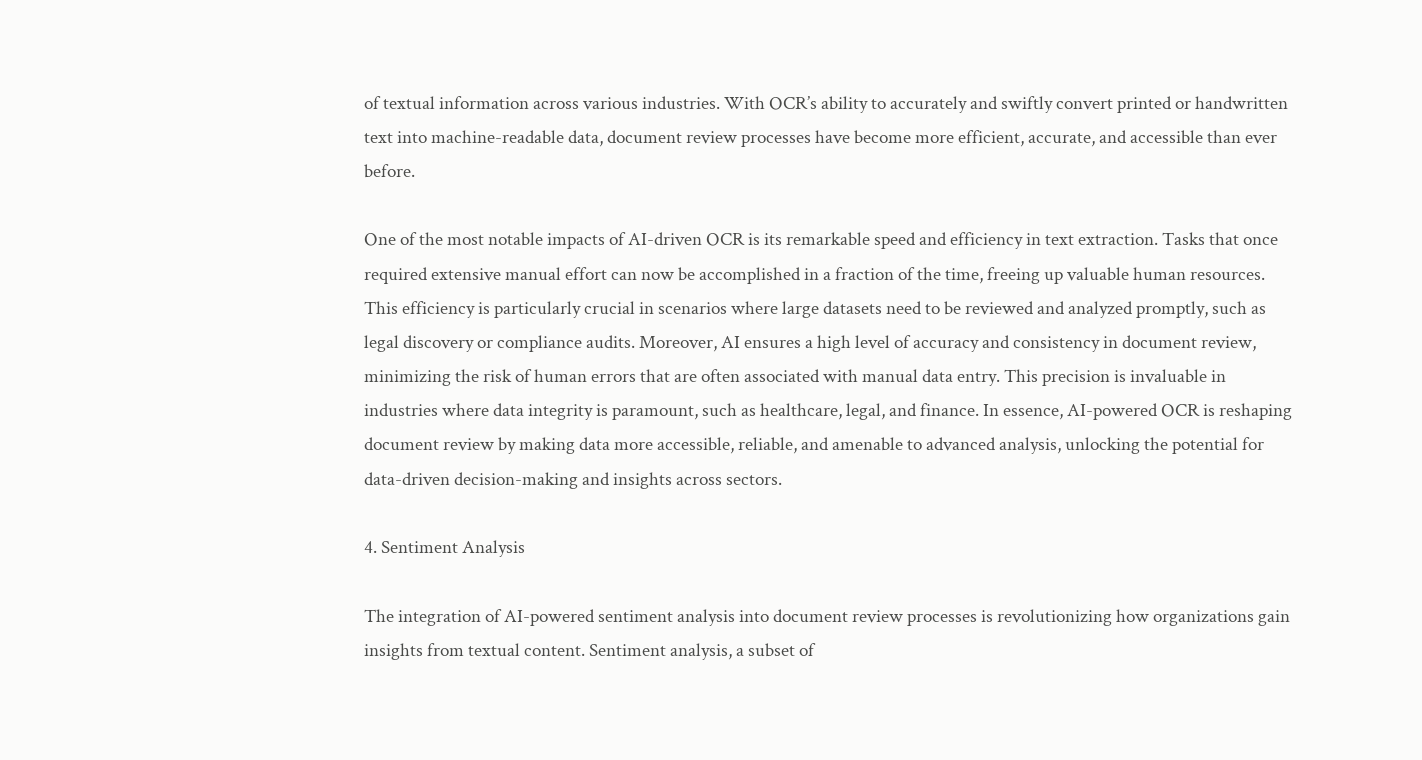of textual information across various industries. With OCR’s ability to accurately and swiftly convert printed or handwritten text into machine-readable data, document review processes have become more efficient, accurate, and accessible than ever before.

One of the most notable impacts of AI-driven OCR is its remarkable speed and efficiency in text extraction. Tasks that once required extensive manual effort can now be accomplished in a fraction of the time, freeing up valuable human resources. This efficiency is particularly crucial in scenarios where large datasets need to be reviewed and analyzed promptly, such as legal discovery or compliance audits. Moreover, AI ensures a high level of accuracy and consistency in document review, minimizing the risk of human errors that are often associated with manual data entry. This precision is invaluable in industries where data integrity is paramount, such as healthcare, legal, and finance. In essence, AI-powered OCR is reshaping document review by making data more accessible, reliable, and amenable to advanced analysis, unlocking the potential for data-driven decision-making and insights across sectors.

4. Sentiment Analysis

The integration of AI-powered sentiment analysis into document review processes is revolutionizing how organizations gain insights from textual content. Sentiment analysis, a subset of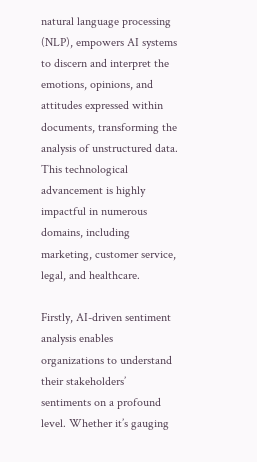natural language processing (NLP), empowers AI systems to discern and interpret the emotions, opinions, and attitudes expressed within documents, transforming the analysis of unstructured data. This technological advancement is highly impactful in numerous domains, including marketing, customer service, legal, and healthcare.

Firstly, AI-driven sentiment analysis enables organizations to understand their stakeholders’ sentiments on a profound level. Whether it’s gauging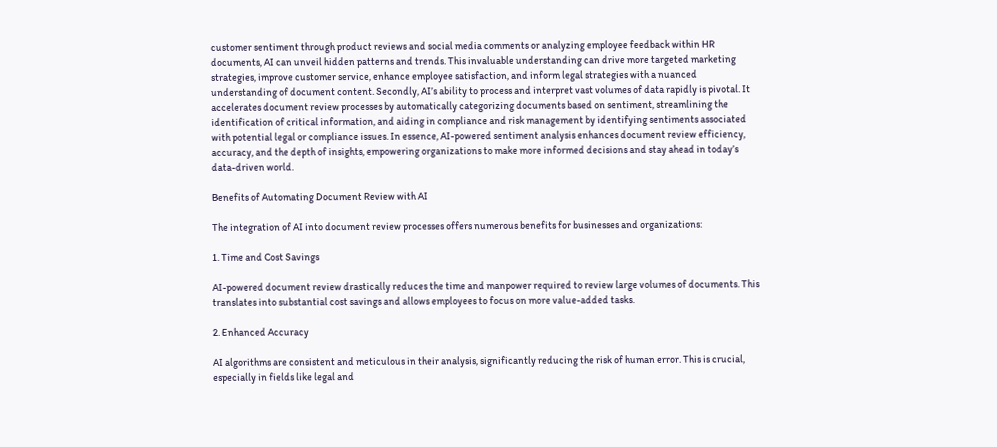customer sentiment through product reviews and social media comments or analyzing employee feedback within HR documents, AI can unveil hidden patterns and trends. This invaluable understanding can drive more targeted marketing strategies, improve customer service, enhance employee satisfaction, and inform legal strategies with a nuanced understanding of document content. Secondly, AI’s ability to process and interpret vast volumes of data rapidly is pivotal. It accelerates document review processes by automatically categorizing documents based on sentiment, streamlining the identification of critical information, and aiding in compliance and risk management by identifying sentiments associated with potential legal or compliance issues. In essence, AI-powered sentiment analysis enhances document review efficiency, accuracy, and the depth of insights, empowering organizations to make more informed decisions and stay ahead in today’s data-driven world.

Benefits of Automating Document Review with AI

The integration of AI into document review processes offers numerous benefits for businesses and organizations:

1. Time and Cost Savings

AI-powered document review drastically reduces the time and manpower required to review large volumes of documents. This translates into substantial cost savings and allows employees to focus on more value-added tasks.

2. Enhanced Accuracy

AI algorithms are consistent and meticulous in their analysis, significantly reducing the risk of human error. This is crucial, especially in fields like legal and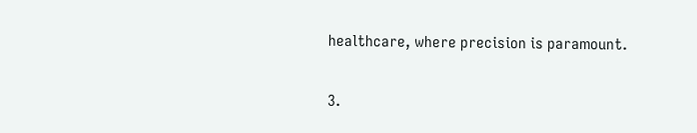healthcare, where precision is paramount.

3.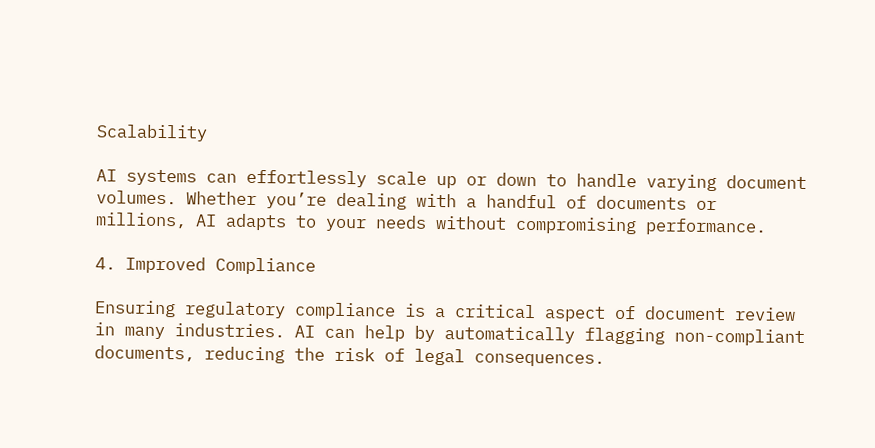Scalability

AI systems can effortlessly scale up or down to handle varying document volumes. Whether you’re dealing with a handful of documents or millions, AI adapts to your needs without compromising performance.

4. Improved Compliance

Ensuring regulatory compliance is a critical aspect of document review in many industries. AI can help by automatically flagging non-compliant documents, reducing the risk of legal consequences.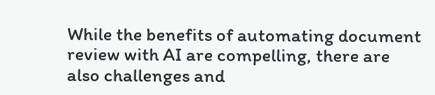While the benefits of automating document review with AI are compelling, there are also challenges and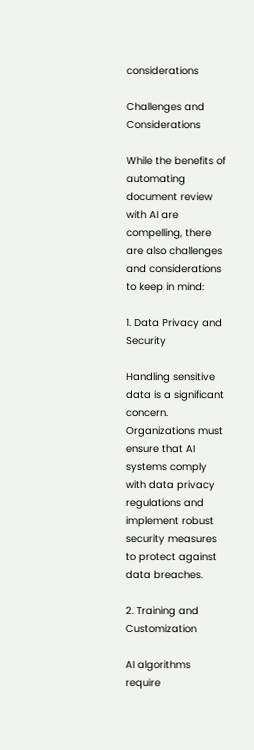considerations

Challenges and Considerations

While the benefits of automating document review with AI are compelling, there are also challenges and considerations to keep in mind:

1. Data Privacy and Security

Handling sensitive data is a significant concern. Organizations must ensure that AI systems comply with data privacy regulations and implement robust security measures to protect against data breaches.

2. Training and Customization

AI algorithms require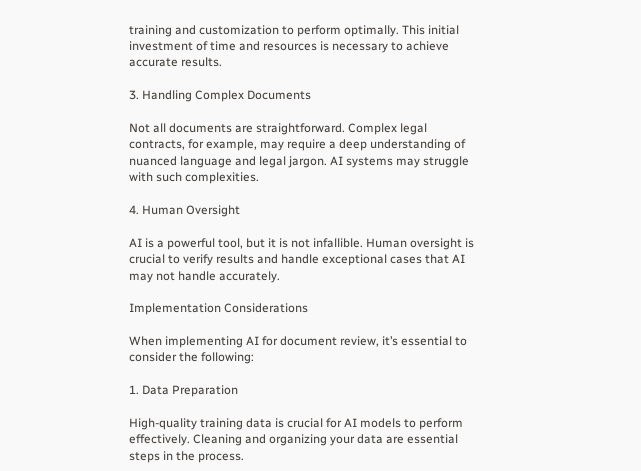training and customization to perform optimally. This initial investment of time and resources is necessary to achieve accurate results.

3. Handling Complex Documents

Not all documents are straightforward. Complex legal contracts, for example, may require a deep understanding of nuanced language and legal jargon. AI systems may struggle with such complexities.

4. Human Oversight

AI is a powerful tool, but it is not infallible. Human oversight is crucial to verify results and handle exceptional cases that AI may not handle accurately.

Implementation Considerations

When implementing AI for document review, it’s essential to consider the following:

1. Data Preparation

High-quality training data is crucial for AI models to perform effectively. Cleaning and organizing your data are essential steps in the process.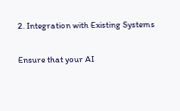2. Integration with Existing Systems

Ensure that your AI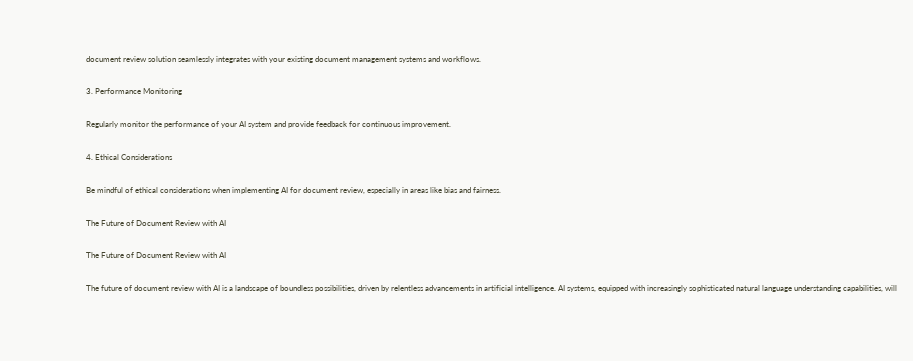document review solution seamlessly integrates with your existing document management systems and workflows.

3. Performance Monitoring

Regularly monitor the performance of your AI system and provide feedback for continuous improvement.

4. Ethical Considerations

Be mindful of ethical considerations when implementing AI for document review, especially in areas like bias and fairness.

The Future of Document Review with AI

The Future of Document Review with AI

The future of document review with AI is a landscape of boundless possibilities, driven by relentless advancements in artificial intelligence. AI systems, equipped with increasingly sophisticated natural language understanding capabilities, will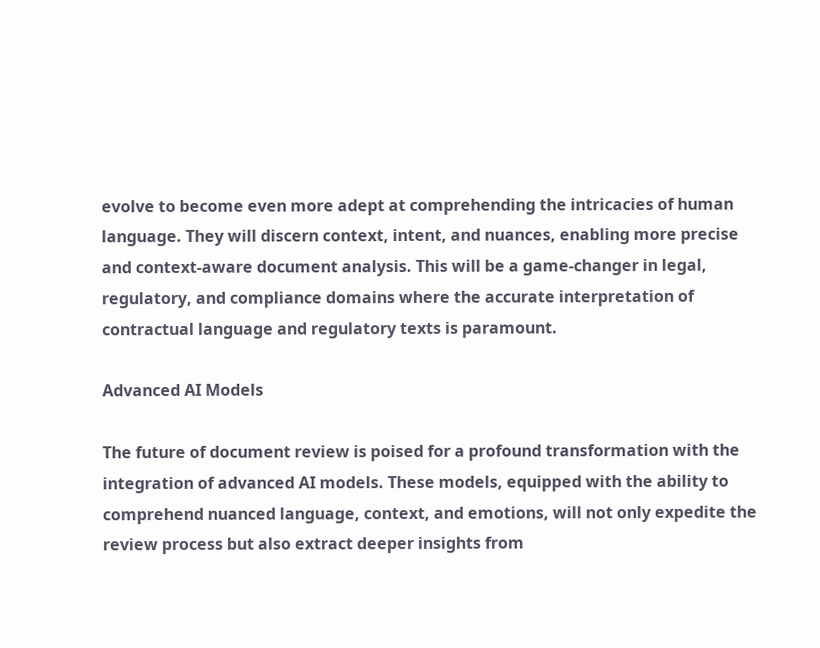evolve to become even more adept at comprehending the intricacies of human language. They will discern context, intent, and nuances, enabling more precise and context-aware document analysis. This will be a game-changer in legal, regulatory, and compliance domains where the accurate interpretation of contractual language and regulatory texts is paramount.

Advanced AI Models

The future of document review is poised for a profound transformation with the integration of advanced AI models. These models, equipped with the ability to comprehend nuanced language, context, and emotions, will not only expedite the review process but also extract deeper insights from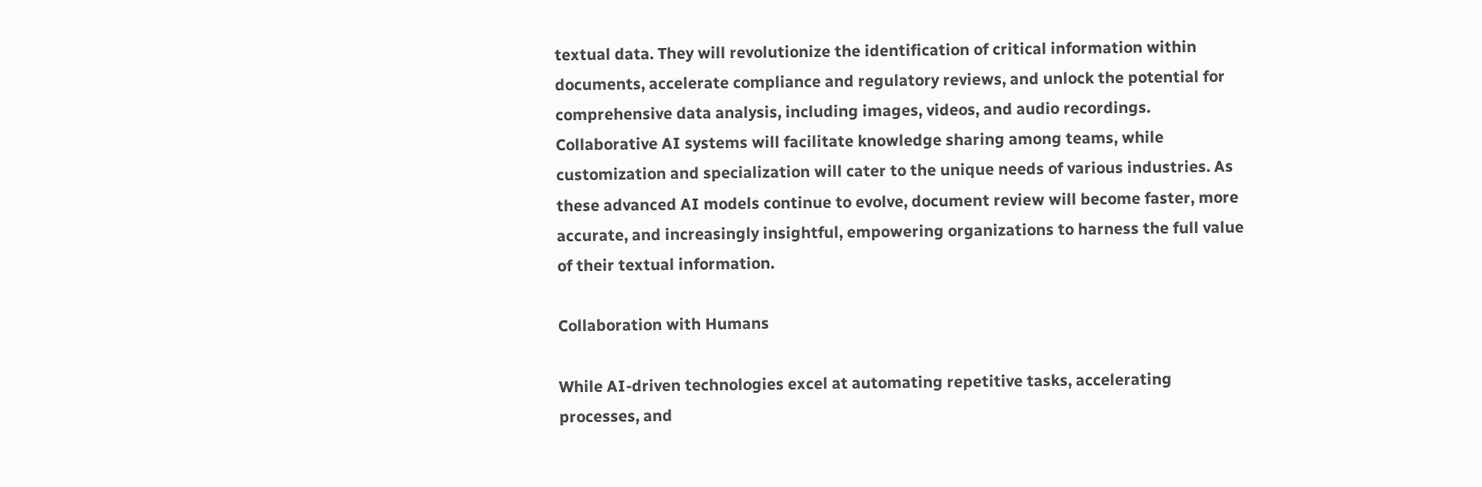textual data. They will revolutionize the identification of critical information within documents, accelerate compliance and regulatory reviews, and unlock the potential for comprehensive data analysis, including images, videos, and audio recordings. Collaborative AI systems will facilitate knowledge sharing among teams, while customization and specialization will cater to the unique needs of various industries. As these advanced AI models continue to evolve, document review will become faster, more accurate, and increasingly insightful, empowering organizations to harness the full value of their textual information.

Collaboration with Humans

While AI-driven technologies excel at automating repetitive tasks, accelerating processes, and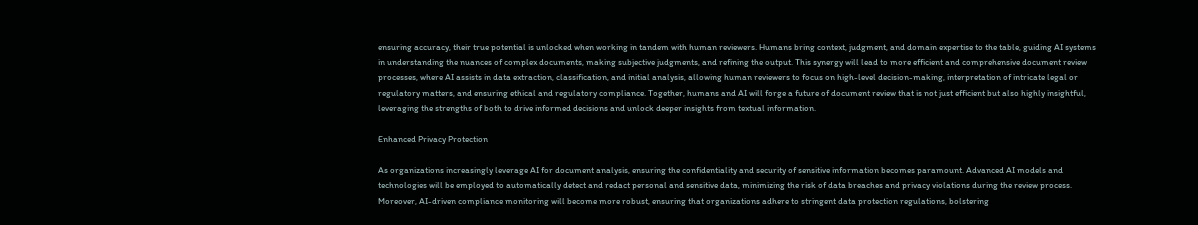ensuring accuracy, their true potential is unlocked when working in tandem with human reviewers. Humans bring context, judgment, and domain expertise to the table, guiding AI systems in understanding the nuances of complex documents, making subjective judgments, and refining the output. This synergy will lead to more efficient and comprehensive document review processes, where AI assists in data extraction, classification, and initial analysis, allowing human reviewers to focus on high-level decision-making, interpretation of intricate legal or regulatory matters, and ensuring ethical and regulatory compliance. Together, humans and AI will forge a future of document review that is not just efficient but also highly insightful, leveraging the strengths of both to drive informed decisions and unlock deeper insights from textual information.

Enhanced Privacy Protection

As organizations increasingly leverage AI for document analysis, ensuring the confidentiality and security of sensitive information becomes paramount. Advanced AI models and technologies will be employed to automatically detect and redact personal and sensitive data, minimizing the risk of data breaches and privacy violations during the review process. Moreover, AI-driven compliance monitoring will become more robust, ensuring that organizations adhere to stringent data protection regulations, bolstering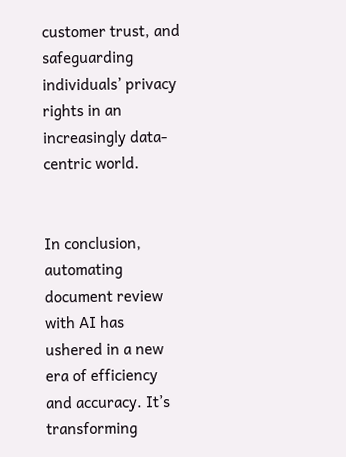customer trust, and safeguarding individuals’ privacy rights in an increasingly data-centric world.


In conclusion, automating document review with AI has ushered in a new era of efficiency and accuracy. It’s transforming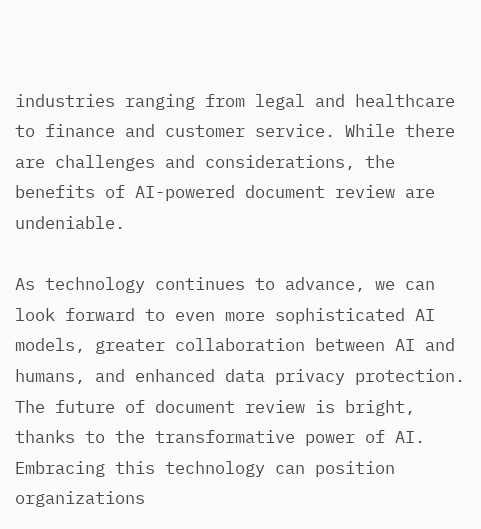industries ranging from legal and healthcare to finance and customer service. While there are challenges and considerations, the benefits of AI-powered document review are undeniable.

As technology continues to advance, we can look forward to even more sophisticated AI models, greater collaboration between AI and humans, and enhanced data privacy protection. The future of document review is bright, thanks to the transformative power of AI. Embracing this technology can position organizations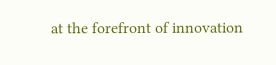at the forefront of innovation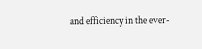and efficiency in the ever-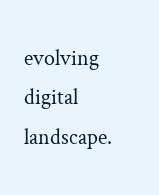evolving digital landscape.